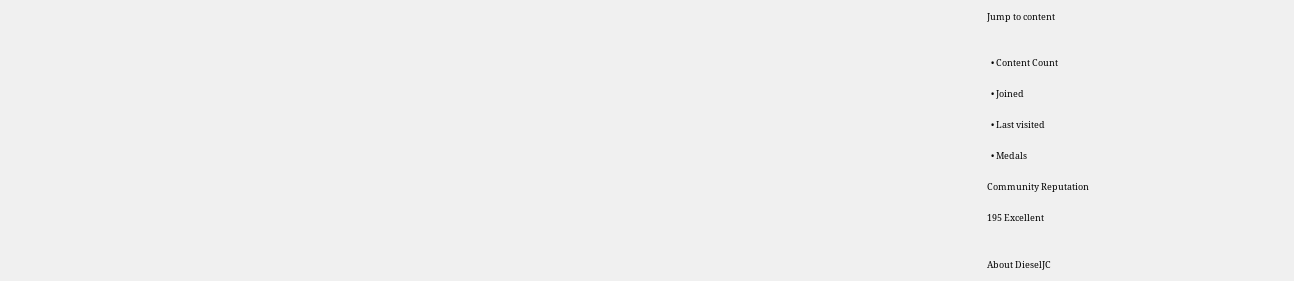Jump to content


  • Content Count

  • Joined

  • Last visited

  • Medals

Community Reputation

195 Excellent


About DieselJC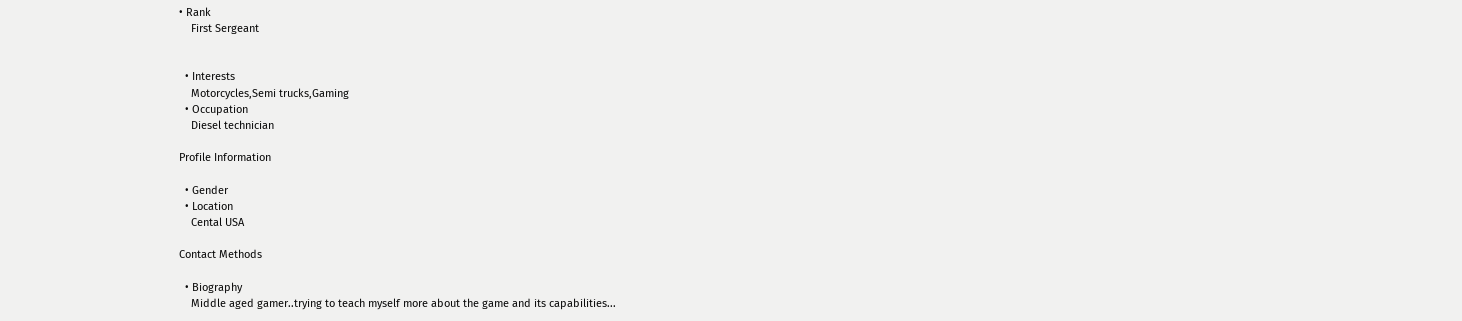• Rank
    First Sergeant


  • Interests
    Motorcycles,Semi trucks,Gaming
  • Occupation
    Diesel technician

Profile Information

  • Gender
  • Location
    Cental USA

Contact Methods

  • Biography
    Middle aged gamer..trying to teach myself more about the game and its capabilities...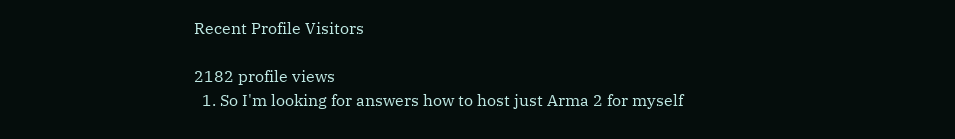Recent Profile Visitors

2182 profile views
  1. So I'm looking for answers how to host just Arma 2 for myself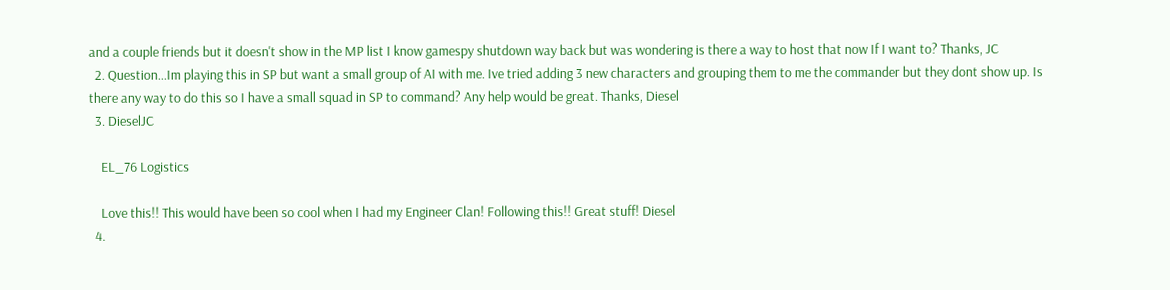and a couple friends but it doesn't show in the MP list I know gamespy shutdown way back but was wondering is there a way to host that now If I want to? Thanks, JC
  2. Question...Im playing this in SP but want a small group of AI with me. Ive tried adding 3 new characters and grouping them to me the commander but they dont show up. Is there any way to do this so I have a small squad in SP to command? Any help would be great. Thanks, Diesel
  3. DieselJC

    EL_76 Logistics

    Love this!! This would have been so cool when I had my Engineer Clan! Following this!! Great stuff! Diesel
  4.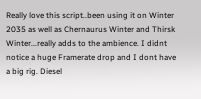Really love this script..been using it on Winter 2035 as well as Chernaurus Winter and Thirsk Winter...really adds to the ambience. I didnt notice a huge Framerate drop and I dont have a big rig. Diesel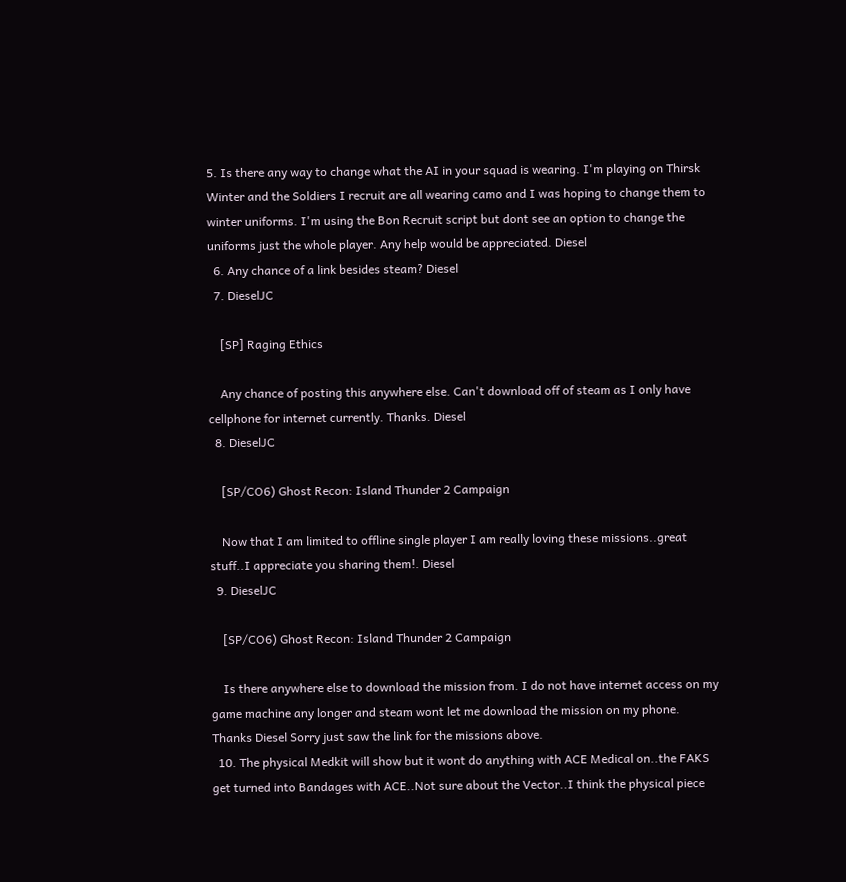5. Is there any way to change what the AI in your squad is wearing. I'm playing on Thirsk Winter and the Soldiers I recruit are all wearing camo and I was hoping to change them to winter uniforms. I'm using the Bon Recruit script but dont see an option to change the uniforms just the whole player. Any help would be appreciated. Diesel
  6. Any chance of a link besides steam? Diesel
  7. DieselJC

    [SP] Raging Ethics

    Any chance of posting this anywhere else. Can't download off of steam as I only have cellphone for internet currently. Thanks. Diesel
  8. DieselJC

    [SP/CO6) Ghost Recon: Island Thunder 2 Campaign

    Now that I am limited to offline single player I am really loving these missions..great stuff..I appreciate you sharing them!. Diesel
  9. DieselJC

    [SP/CO6) Ghost Recon: Island Thunder 2 Campaign

    Is there anywhere else to download the mission from. I do not have internet access on my game machine any longer and steam wont let me download the mission on my phone. Thanks Diesel Sorry just saw the link for the missions above.
  10. The physical Medkit will show but it wont do anything with ACE Medical on..the FAKS get turned into Bandages with ACE..Not sure about the Vector..I think the physical piece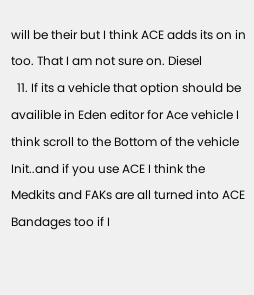will be their but I think ACE adds its on in too. That I am not sure on. Diesel
  11. If its a vehicle that option should be availible in Eden editor for Ace vehicle I think scroll to the Bottom of the vehicle Init..and if you use ACE I think the Medkits and FAKs are all turned into ACE Bandages too if I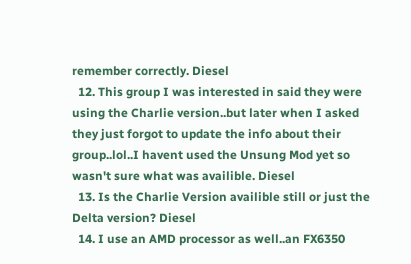remember correctly. Diesel
  12. This group I was interested in said they were using the Charlie version..but later when I asked they just forgot to update the info about their group..lol..I havent used the Unsung Mod yet so wasn't sure what was availible. Diesel
  13. Is the Charlie Version availible still or just the Delta version? Diesel
  14. I use an AMD processor as well..an FX6350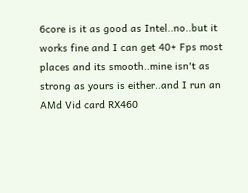6core is it as good as Intel..no..but it works fine and I can get 40+ Fps most places and its smooth..mine isn't as strong as yours is either..and I run an AMd Vid card RX460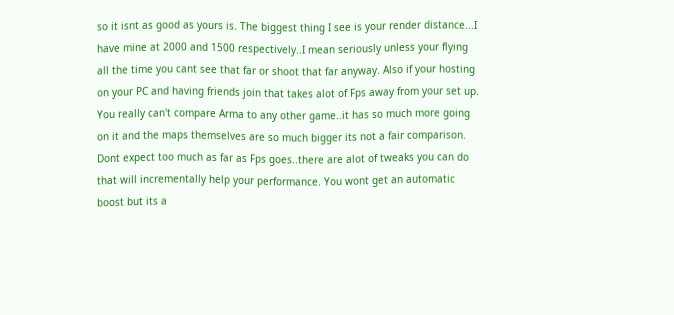so it isnt as good as yours is. The biggest thing I see is your render distance...I have mine at 2000 and 1500 respectively..I mean seriously unless your flying all the time you cant see that far or shoot that far anyway. Also if your hosting on your PC and having friends join that takes alot of Fps away from your set up. You really can't compare Arma to any other game..it has so much more going on it and the maps themselves are so much bigger its not a fair comparison. Dont expect too much as far as Fps goes..there are alot of tweaks you can do that will incrementally help your performance. You wont get an automatic boost but its a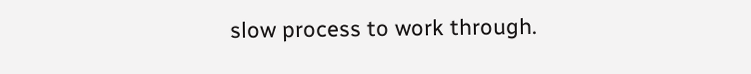slow process to work through.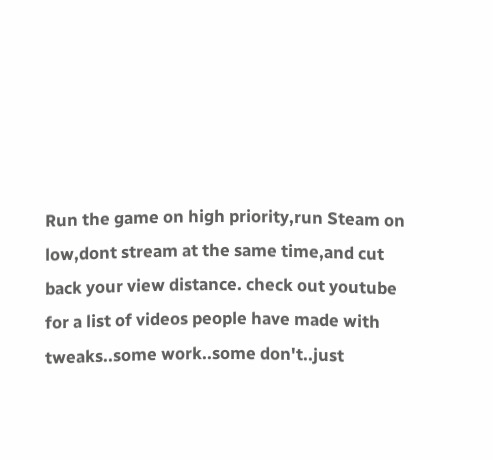Run the game on high priority,run Steam on low,dont stream at the same time,and cut back your view distance. check out youtube for a list of videos people have made with tweaks..some work..some don't..just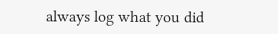always log what you did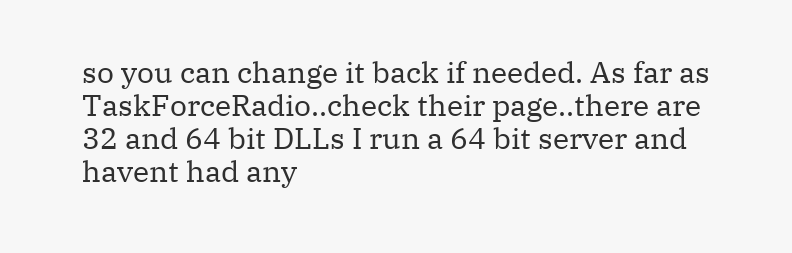so you can change it back if needed. As far as TaskForceRadio..check their page..there are 32 and 64 bit DLLs I run a 64 bit server and havent had any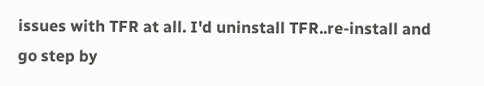issues with TFR at all. I'd uninstall TFR..re-install and go step by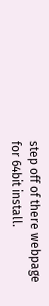step off of there webpage for 64bit install.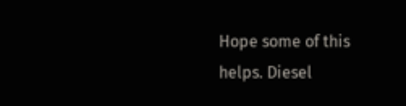Hope some of this helps. Diesel